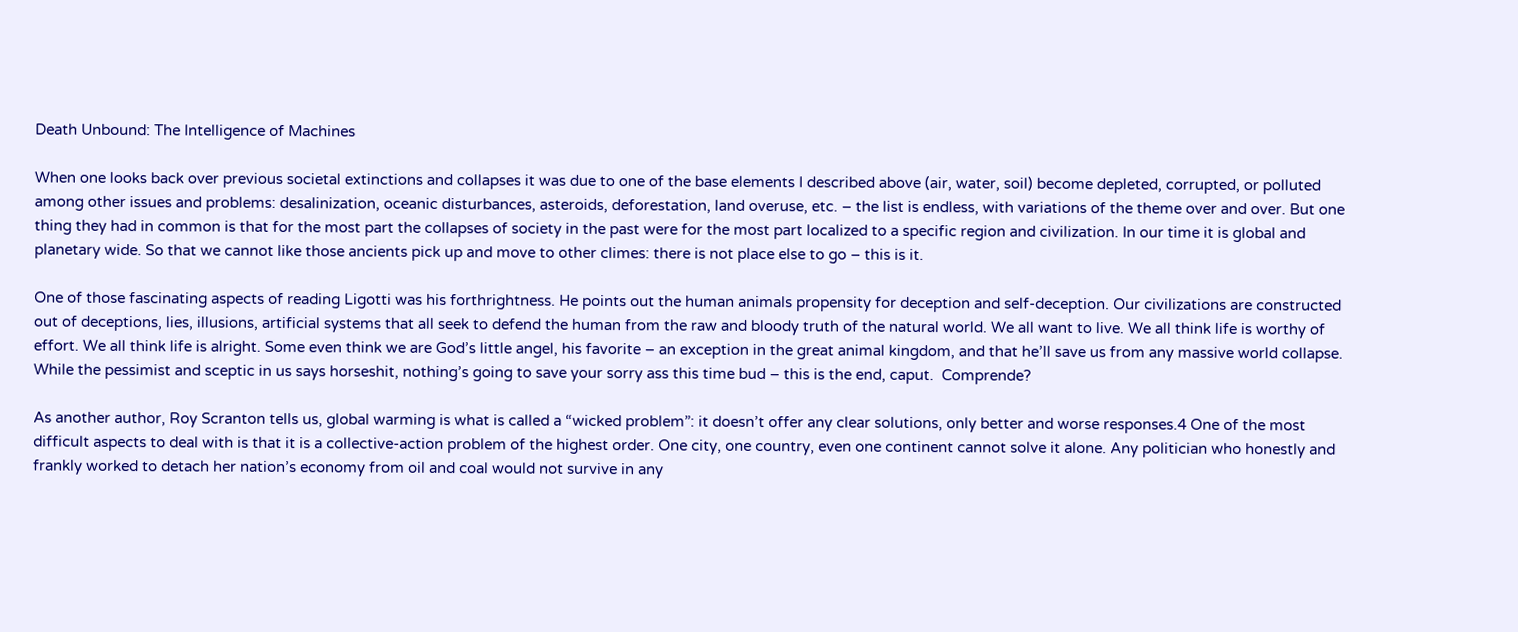Death Unbound: The Intelligence of Machines

When one looks back over previous societal extinctions and collapses it was due to one of the base elements I described above (air, water, soil) become depleted, corrupted, or polluted among other issues and problems: desalinization, oceanic disturbances, asteroids, deforestation, land overuse, etc. – the list is endless, with variations of the theme over and over. But one thing they had in common is that for the most part the collapses of society in the past were for the most part localized to a specific region and civilization. In our time it is global and planetary wide. So that we cannot like those ancients pick up and move to other climes: there is not place else to go – this is it.

One of those fascinating aspects of reading Ligotti was his forthrightness. He points out the human animals propensity for deception and self-deception. Our civilizations are constructed out of deceptions, lies, illusions, artificial systems that all seek to defend the human from the raw and bloody truth of the natural world. We all want to live. We all think life is worthy of effort. We all think life is alright. Some even think we are God’s little angel, his favorite – an exception in the great animal kingdom, and that he’ll save us from any massive world collapse. While the pessimist and sceptic in us says horseshit, nothing’s going to save your sorry ass this time bud – this is the end, caput.  Comprende?

As another author, Roy Scranton tells us, global warming is what is called a “wicked problem”: it doesn’t offer any clear solutions, only better and worse responses.4 One of the most difficult aspects to deal with is that it is a collective-action problem of the highest order. One city, one country, even one continent cannot solve it alone. Any politician who honestly and frankly worked to detach her nation’s economy from oil and coal would not survive in any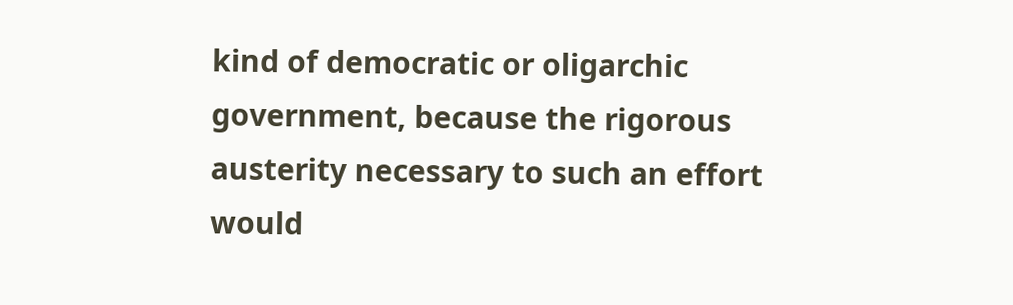kind of democratic or oligarchic government, because the rigorous austerity necessary to such an effort would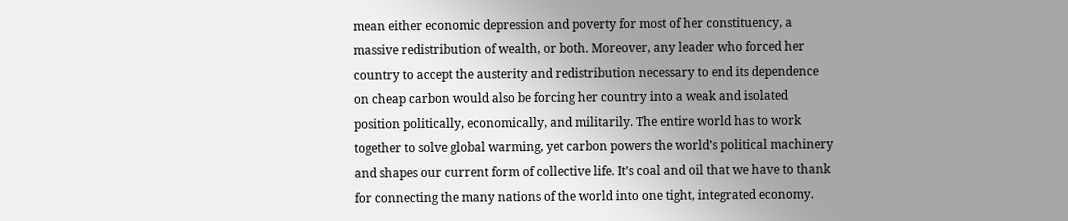mean either economic depression and poverty for most of her constituency, a massive redistribution of wealth, or both. Moreover, any leader who forced her country to accept the austerity and redistribution necessary to end its dependence on cheap carbon would also be forcing her country into a weak and isolated position politically, economically, and militarily. The entire world has to work together to solve global warming, yet carbon powers the world’s political machinery and shapes our current form of collective life. It’s coal and oil that we have to thank for connecting the many nations of the world into one tight, integrated economy.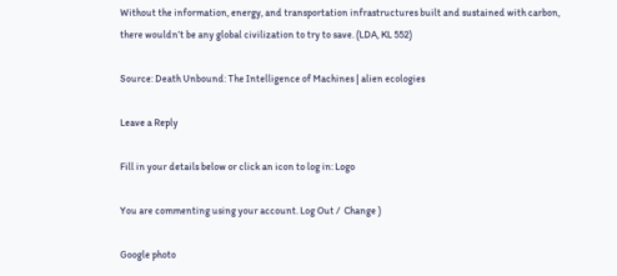Without the information, energy, and transportation infrastructures built and sustained with carbon, there wouldn’t be any global civilization to try to save. (LDA, KL 552)

Source: Death Unbound: The Intelligence of Machines | alien ecologies

Leave a Reply

Fill in your details below or click an icon to log in: Logo

You are commenting using your account. Log Out /  Change )

Google photo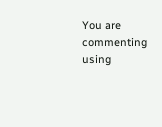You are commenting using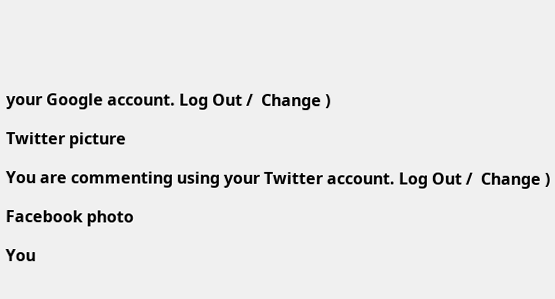your Google account. Log Out /  Change )

Twitter picture

You are commenting using your Twitter account. Log Out /  Change )

Facebook photo

You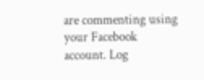are commenting using your Facebook account. Log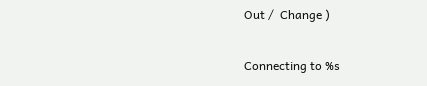Out /  Change )

Connecting to %s